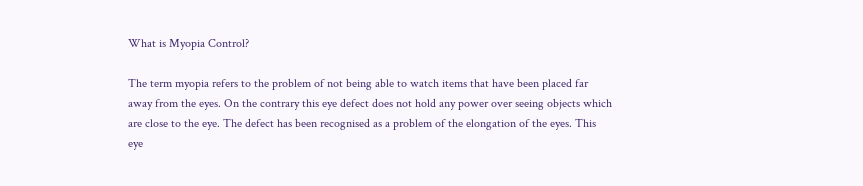What is Myopia Control?

The term myopia refers to the problem of not being able to watch items that have been placed far away from the eyes. On the contrary this eye defect does not hold any power over seeing objects which are close to the eye. The defect has been recognised as a problem of the elongation of the eyes. This eye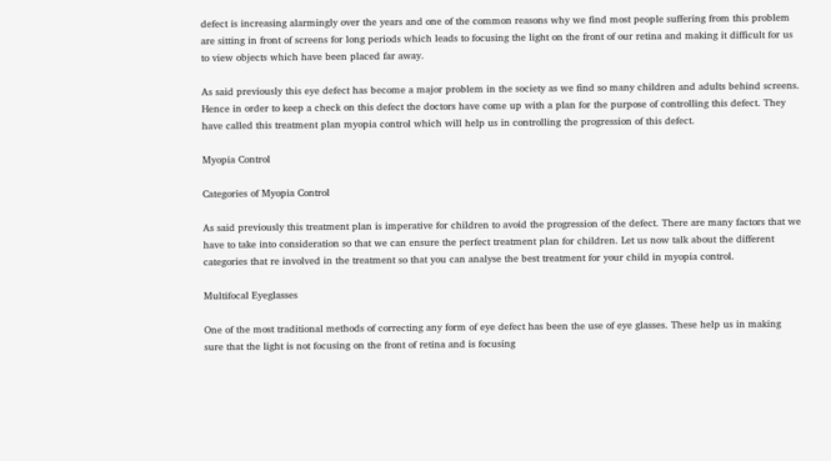defect is increasing alarmingly over the years and one of the common reasons why we find most people suffering from this problem are sitting in front of screens for long periods which leads to focusing the light on the front of our retina and making it difficult for us to view objects which have been placed far away.

As said previously this eye defect has become a major problem in the society as we find so many children and adults behind screens. Hence in order to keep a check on this defect the doctors have come up with a plan for the purpose of controlling this defect. They have called this treatment plan myopia control which will help us in controlling the progression of this defect.

Myopia Control

Categories of Myopia Control

As said previously this treatment plan is imperative for children to avoid the progression of the defect. There are many factors that we have to take into consideration so that we can ensure the perfect treatment plan for children. Let us now talk about the different categories that re involved in the treatment so that you can analyse the best treatment for your child in myopia control.

Multifocal Eyeglasses

One of the most traditional methods of correcting any form of eye defect has been the use of eye glasses. These help us in making sure that the light is not focusing on the front of retina and is focusing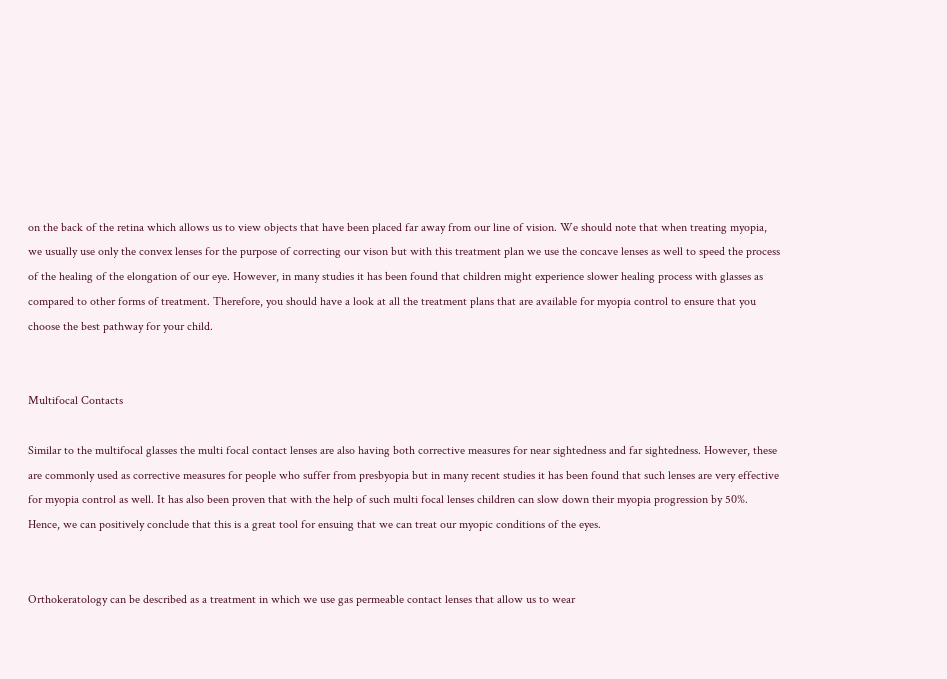on the back of the retina which allows us to view objects that have been placed far away from our line of vision. We should note that when treating myopia, we usually use only the convex lenses for the purpose of correcting our vison but with this treatment plan we use the concave lenses as well to speed the process of the healing of the elongation of our eye. However, in many studies it has been found that children might experience slower healing process with glasses as compared to other forms of treatment. Therefore, you should have a look at all the treatment plans that are available for myopia control to ensure that you choose the best pathway for your child.


Multifocal Contacts

Similar to the multifocal glasses the multi focal contact lenses are also having both corrective measures for near sightedness and far sightedness. However, these are commonly used as corrective measures for people who suffer from presbyopia but in many recent studies it has been found that such lenses are very effective for myopia control as well. It has also been proven that with the help of such multi focal lenses children can slow down their myopia progression by 50%. Hence, we can positively conclude that this is a great tool for ensuing that we can treat our myopic conditions of the eyes.


Orthokeratology can be described as a treatment in which we use gas permeable contact lenses that allow us to wear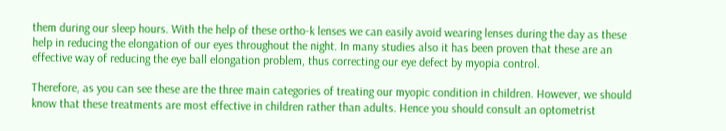them during our sleep hours. With the help of these ortho-k lenses we can easily avoid wearing lenses during the day as these help in reducing the elongation of our eyes throughout the night. In many studies also it has been proven that these are an effective way of reducing the eye ball elongation problem, thus correcting our eye defect by myopia control.

Therefore, as you can see these are the three main categories of treating our myopic condition in children. However, we should know that these treatments are most effective in children rather than adults. Hence you should consult an optometrist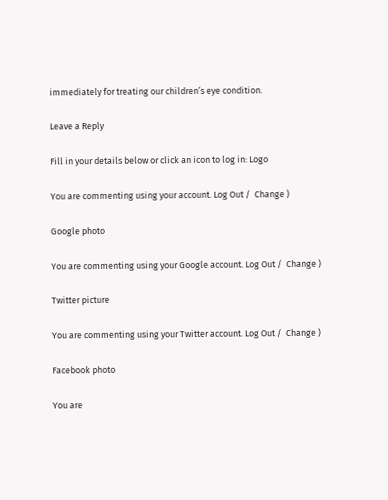immediately for treating our children’s eye condition.

Leave a Reply

Fill in your details below or click an icon to log in: Logo

You are commenting using your account. Log Out /  Change )

Google photo

You are commenting using your Google account. Log Out /  Change )

Twitter picture

You are commenting using your Twitter account. Log Out /  Change )

Facebook photo

You are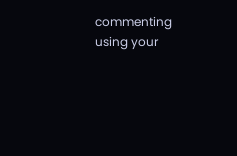commenting using your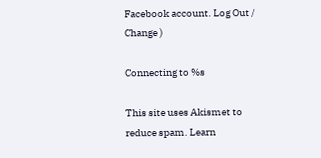Facebook account. Log Out /  Change )

Connecting to %s

This site uses Akismet to reduce spam. Learn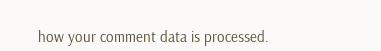how your comment data is processed.